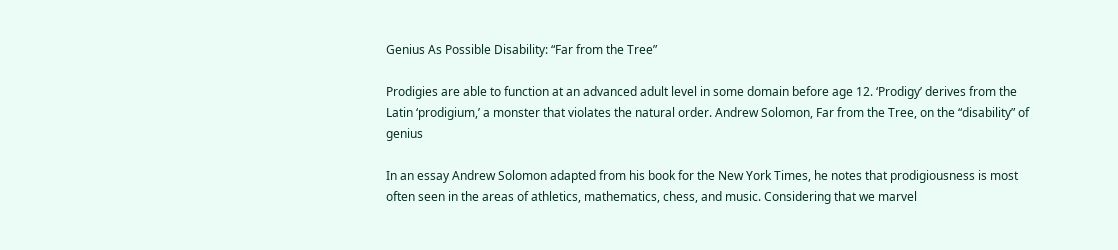Genius As Possible Disability: “Far from the Tree”

Prodigies are able to function at an advanced adult level in some domain before age 12. ‘Prodigy’ derives from the Latin ‘prodigium,’ a monster that violates the natural order. Andrew Solomon, Far from the Tree, on the “disability” of genius

In an essay Andrew Solomon adapted from his book for the New York Times, he notes that prodigiousness is most often seen in the areas of athletics, mathematics, chess, and music. Considering that we marvel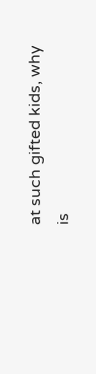at such gifted kids, why is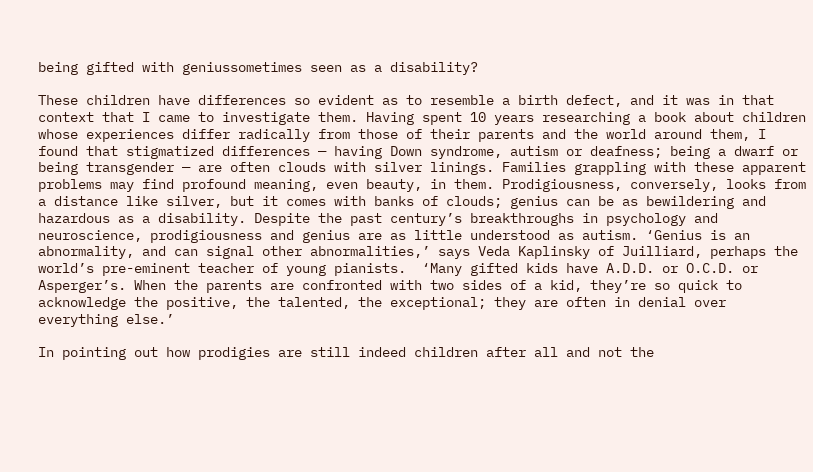being gifted with geniussometimes seen as a disability?

These children have differences so evident as to resemble a birth defect, and it was in that context that I came to investigate them. Having spent 10 years researching a book about children whose experiences differ radically from those of their parents and the world around them, I found that stigmatized differences — having Down syndrome, autism or deafness; being a dwarf or being transgender — are often clouds with silver linings. Families grappling with these apparent problems may find profound meaning, even beauty, in them. Prodigiousness, conversely, looks from a distance like silver, but it comes with banks of clouds; genius can be as bewildering and hazardous as a disability. Despite the past century’s breakthroughs in psychology and neuroscience, prodigiousness and genius are as little understood as autism. ‘Genius is an abnormality, and can signal other abnormalities,’ says Veda Kaplinsky of Juilliard, perhaps the world’s pre-eminent teacher of young pianists.  ‘Many gifted kids have A.D.D. or O.C.D. or Asperger’s. When the parents are confronted with two sides of a kid, they’re so quick to acknowledge the positive, the talented, the exceptional; they are often in denial over everything else.’

In pointing out how prodigies are still indeed children after all and not the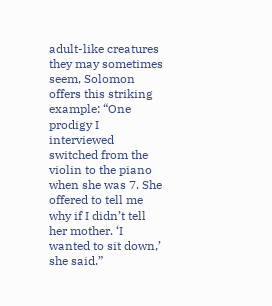adult-like creatures they may sometimes seem, Solomon offers this striking example: “One prodigy I interviewed switched from the violin to the piano when she was 7. She offered to tell me why if I didn’t tell her mother. ‘I wanted to sit down,’ she said.”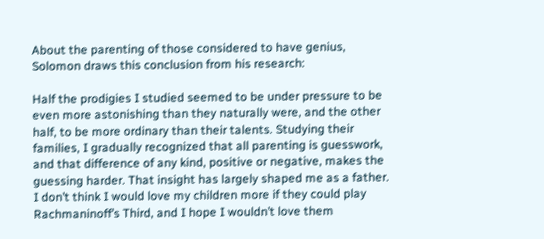About the parenting of those considered to have genius, Solomon draws this conclusion from his research:

Half the prodigies I studied seemed to be under pressure to be even more astonishing than they naturally were, and the other half, to be more ordinary than their talents. Studying their families, I gradually recognized that all parenting is guesswork, and that difference of any kind, positive or negative, makes the guessing harder. That insight has largely shaped me as a father. I don’t think I would love my children more if they could play Rachmaninoff’s Third, and I hope I wouldn’t love them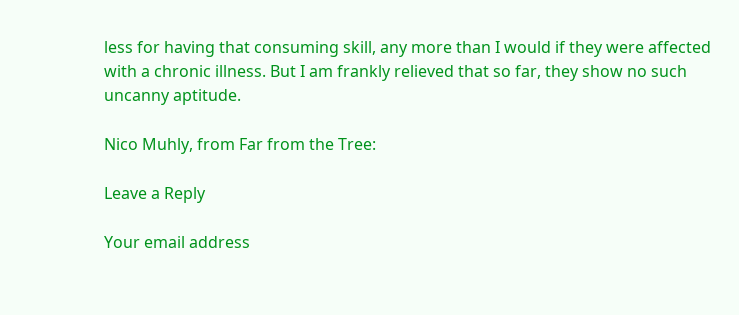less for having that consuming skill, any more than I would if they were affected with a chronic illness. But I am frankly relieved that so far, they show no such uncanny aptitude.

Nico Muhly, from Far from the Tree:

Leave a Reply

Your email address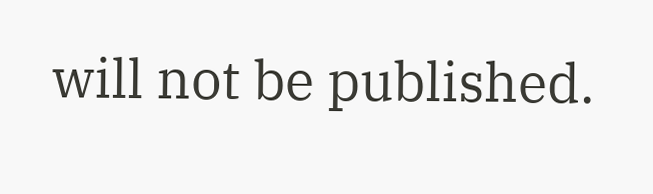will not be published.